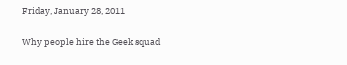Friday, January 28, 2011

Why people hire the Geek squad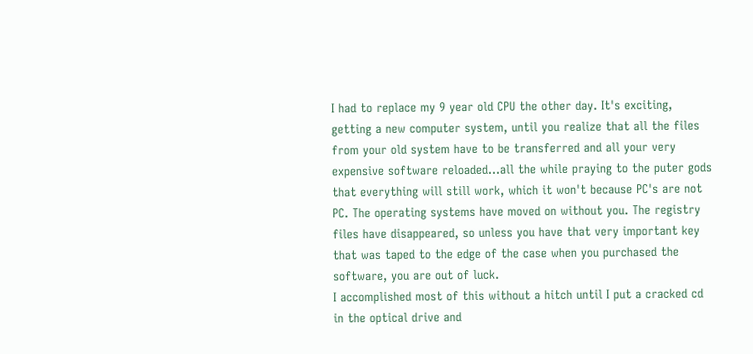I had to replace my 9 year old CPU the other day. It's exciting, getting a new computer system, until you realize that all the files from your old system have to be transferred and all your very expensive software reloaded...all the while praying to the puter gods that everything will still work, which it won't because PC's are not PC. The operating systems have moved on without you. The registry files have disappeared, so unless you have that very important key that was taped to the edge of the case when you purchased the software, you are out of luck.
I accomplished most of this without a hitch until I put a cracked cd in the optical drive and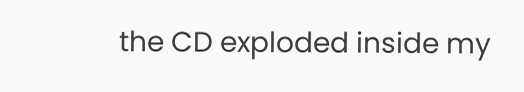the CD exploded inside my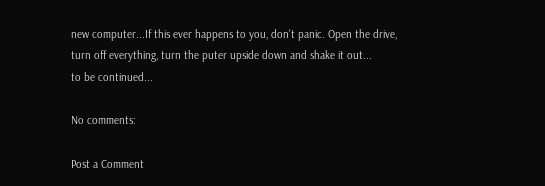new computer...If this ever happens to you, don't panic. Open the drive, turn off everything, turn the puter upside down and shake it out...
to be continued...

No comments:

Post a Comment